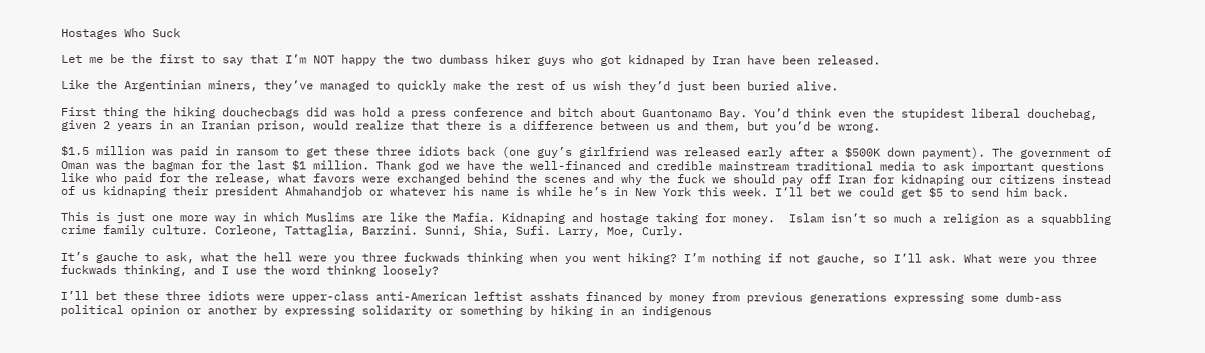Hostages Who Suck

Let me be the first to say that I’m NOT happy the two dumbass hiker guys who got kidnaped by Iran have been released.

Like the Argentinian miners, they’ve managed to quickly make the rest of us wish they’d just been buried alive.

First thing the hiking douchecbags did was hold a press conference and bitch about Guantonamo Bay. You’d think even the stupidest liberal douchebag, given 2 years in an Iranian prison, would realize that there is a difference between us and them, but you’d be wrong.

$1.5 million was paid in ransom to get these three idiots back (one guy’s girlfriend was released early after a $500K down payment). The government of Oman was the bagman for the last $1 million. Thank god we have the well-financed and credible mainstream traditional media to ask important questions like who paid for the release, what favors were exchanged behind the scenes and why the fuck we should pay off Iran for kidnaping our citizens instead of us kidnaping their president Ahmahandjob or whatever his name is while he’s in New York this week. I’ll bet we could get $5 to send him back.

This is just one more way in which Muslims are like the Mafia. Kidnaping and hostage taking for money.  Islam isn’t so much a religion as a squabbling crime family culture. Corleone, Tattaglia, Barzini. Sunni, Shia, Sufi. Larry, Moe, Curly.

It’s gauche to ask, what the hell were you three fuckwads thinking when you went hiking? I’m nothing if not gauche, so I’ll ask. What were you three fuckwads thinking, and I use the word thinkng loosely?

I’ll bet these three idiots were upper-class anti-American leftist asshats financed by money from previous generations expressing some dumb-ass political opinion or another by expressing solidarity or something by hiking in an indigenous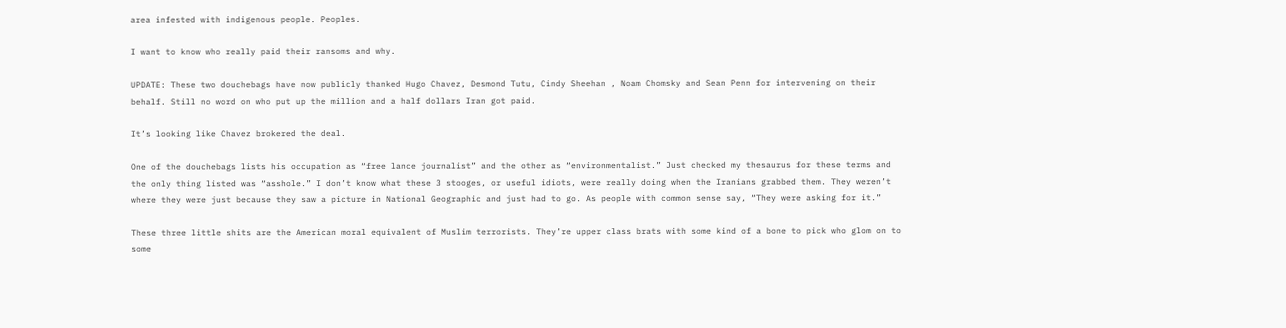area infested with indigenous people. Peoples.

I want to know who really paid their ransoms and why.

UPDATE: These two douchebags have now publicly thanked Hugo Chavez, Desmond Tutu, Cindy Sheehan , Noam Chomsky and Sean Penn for intervening on their behalf. Still no word on who put up the million and a half dollars Iran got paid.

It’s looking like Chavez brokered the deal.

One of the douchebags lists his occupation as “free lance journalist” and the other as “environmentalist.” Just checked my thesaurus for these terms and the only thing listed was “asshole.” I don’t know what these 3 stooges, or useful idiots, were really doing when the Iranians grabbed them. They weren’t where they were just because they saw a picture in National Geographic and just had to go. As people with common sense say, “They were asking for it.”

These three little shits are the American moral equivalent of Muslim terrorists. They’re upper class brats with some kind of a bone to pick who glom on to some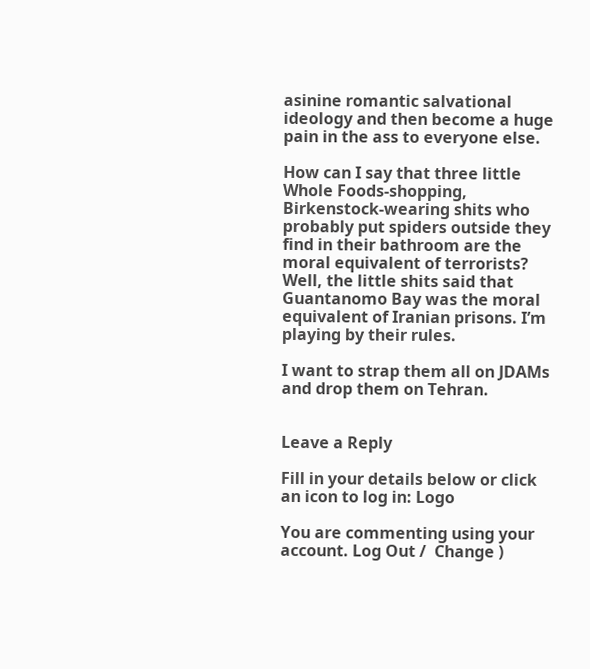asinine romantic salvational ideology and then become a huge pain in the ass to everyone else.

How can I say that three little Whole Foods-shopping, Birkenstock-wearing shits who probably put spiders outside they find in their bathroom are the moral equivalent of terrorists? Well, the little shits said that Guantanomo Bay was the moral equivalent of Iranian prisons. I’m playing by their rules.

I want to strap them all on JDAMs and drop them on Tehran.


Leave a Reply

Fill in your details below or click an icon to log in: Logo

You are commenting using your account. Log Out /  Change )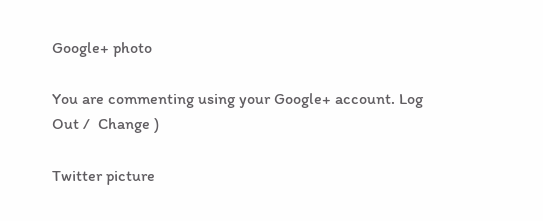Google+ photo

You are commenting using your Google+ account. Log Out /  Change )

Twitter picture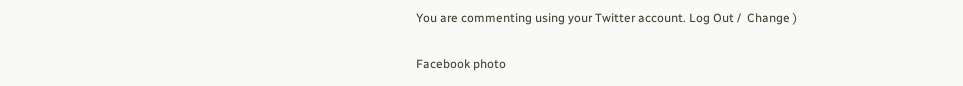You are commenting using your Twitter account. Log Out /  Change )

Facebook photo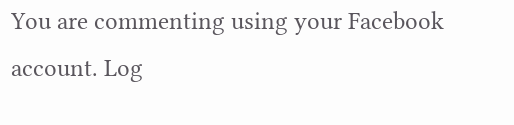You are commenting using your Facebook account. Log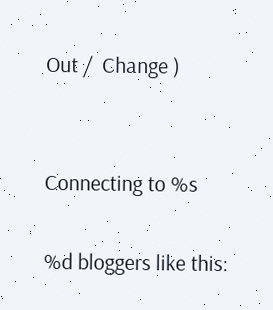Out /  Change )


Connecting to %s

%d bloggers like this: